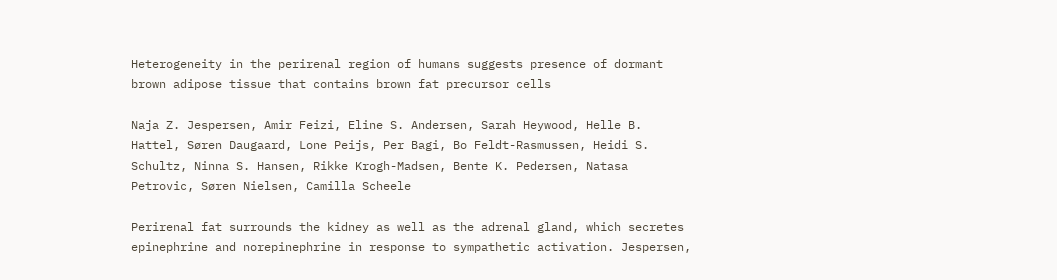Heterogeneity in the perirenal region of humans suggests presence of dormant brown adipose tissue that contains brown fat precursor cells

Naja Z. Jespersen, Amir Feizi, Eline S. Andersen, Sarah Heywood, Helle B. Hattel, Søren Daugaard, Lone Peijs, Per Bagi, Bo Feldt-Rasmussen, Heidi S. Schultz, Ninna S. Hansen, Rikke Krogh-Madsen, Bente K. Pedersen, Natasa Petrovic, Søren Nielsen, Camilla Scheele

Perirenal fat surrounds the kidney as well as the adrenal gland, which secretes epinephrine and norepinephrine in response to sympathetic activation. Jespersen,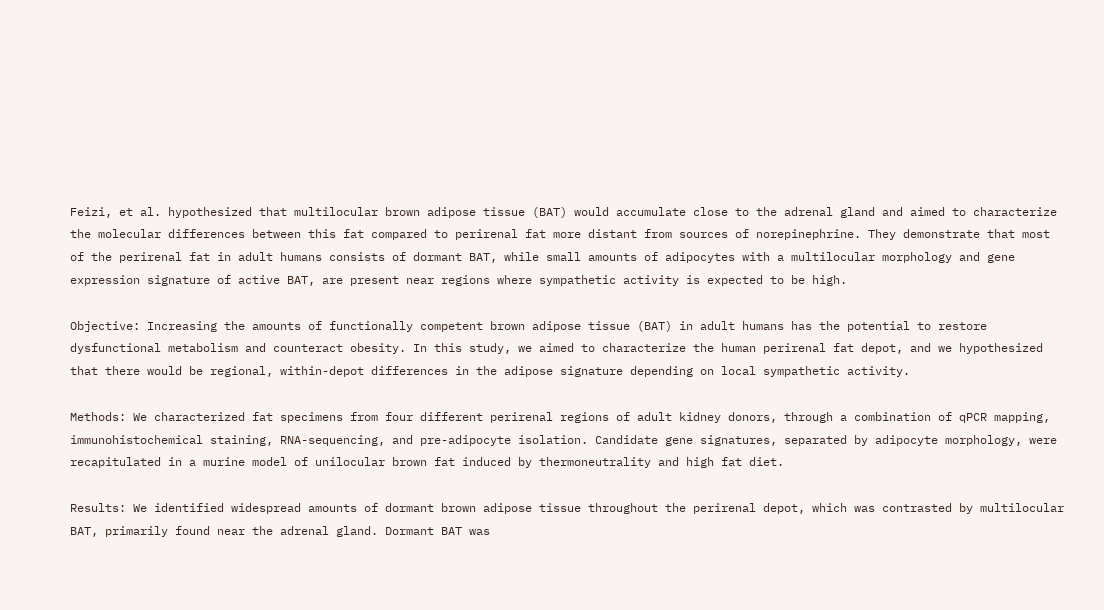Feizi, et al. hypothesized that multilocular brown adipose tissue (BAT) would accumulate close to the adrenal gland and aimed to characterize the molecular differences between this fat compared to perirenal fat more distant from sources of norepinephrine. They demonstrate that most of the perirenal fat in adult humans consists of dormant BAT, while small amounts of adipocytes with a multilocular morphology and gene expression signature of active BAT, are present near regions where sympathetic activity is expected to be high.

Objective: Increasing the amounts of functionally competent brown adipose tissue (BAT) in adult humans has the potential to restore dysfunctional metabolism and counteract obesity. In this study, we aimed to characterize the human perirenal fat depot, and we hypothesized that there would be regional, within-depot differences in the adipose signature depending on local sympathetic activity.

Methods: We characterized fat specimens from four different perirenal regions of adult kidney donors, through a combination of qPCR mapping, immunohistochemical staining, RNA-sequencing, and pre-adipocyte isolation. Candidate gene signatures, separated by adipocyte morphology, were recapitulated in a murine model of unilocular brown fat induced by thermoneutrality and high fat diet.

Results: We identified widespread amounts of dormant brown adipose tissue throughout the perirenal depot, which was contrasted by multilocular BAT, primarily found near the adrenal gland. Dormant BAT was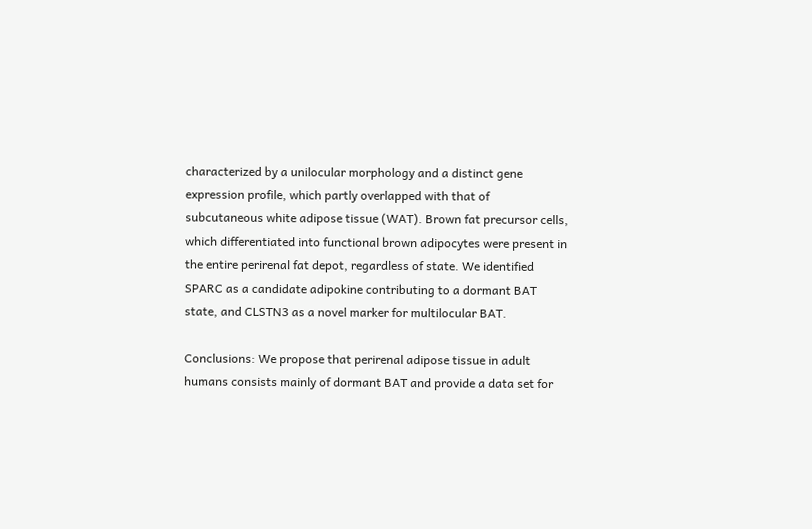characterized by a unilocular morphology and a distinct gene expression profile, which partly overlapped with that of subcutaneous white adipose tissue (WAT). Brown fat precursor cells, which differentiated into functional brown adipocytes were present in the entire perirenal fat depot, regardless of state. We identified SPARC as a candidate adipokine contributing to a dormant BAT state, and CLSTN3 as a novel marker for multilocular BAT.

Conclusions: We propose that perirenal adipose tissue in adult humans consists mainly of dormant BAT and provide a data set for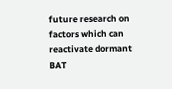future research on factors which can reactivate dormant BAT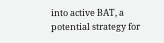into active BAT, a potential strategy for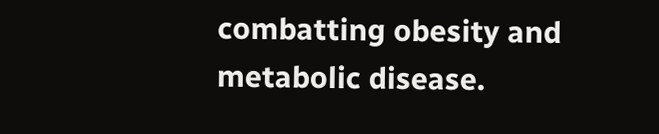combatting obesity and metabolic disease.